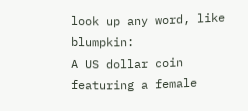look up any word, like blumpkin:
A US dollar coin featuring a female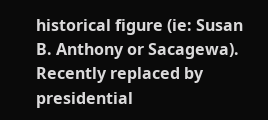historical figure (ie: Susan B. Anthony or Sacagewa). Recently replaced by presidential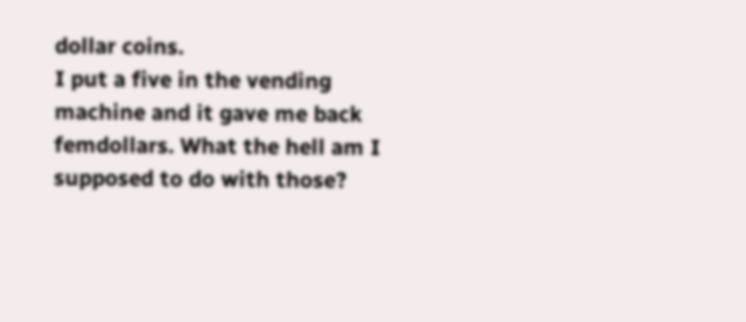dollar coins.
I put a five in the vending machine and it gave me back femdollars. What the hell am I supposed to do with those?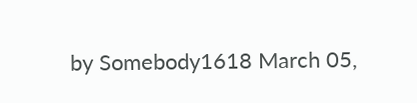by Somebody1618 March 05,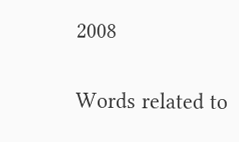2008

Words related to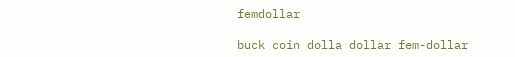femdollar

buck coin dolla dollar fem-dollar